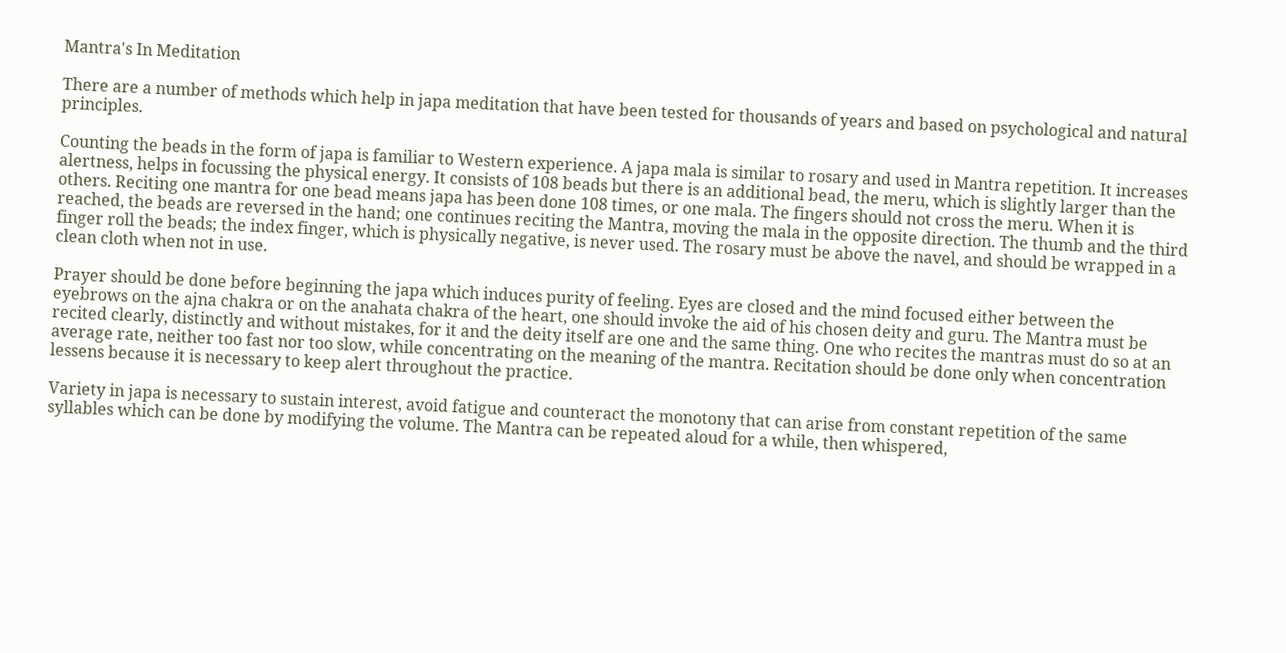Mantra's In Meditation

There are a number of methods which help in japa meditation that have been tested for thousands of years and based on psychological and natural principles.

Counting the beads in the form of japa is familiar to Western experience. A japa mala is similar to rosary and used in Mantra repetition. It increases alertness, helps in focussing the physical energy. It consists of 108 beads but there is an additional bead, the meru, which is slightly larger than the others. Reciting one mantra for one bead means japa has been done 108 times, or one mala. The fingers should not cross the meru. When it is reached, the beads are reversed in the hand; one continues reciting the Mantra, moving the mala in the opposite direction. The thumb and the third finger roll the beads; the index finger, which is physically negative, is never used. The rosary must be above the navel, and should be wrapped in a clean cloth when not in use.

Prayer should be done before beginning the japa which induces purity of feeling. Eyes are closed and the mind focused either between the eyebrows on the ajna chakra or on the anahata chakra of the heart, one should invoke the aid of his chosen deity and guru. The Mantra must be recited clearly, distinctly and without mistakes, for it and the deity itself are one and the same thing. One who recites the mantras must do so at an average rate, neither too fast nor too slow, while concentrating on the meaning of the mantra. Recitation should be done only when concentration lessens because it is necessary to keep alert throughout the practice.

Variety in japa is necessary to sustain interest, avoid fatigue and counteract the monotony that can arise from constant repetition of the same syllables which can be done by modifying the volume. The Mantra can be repeated aloud for a while, then whispered,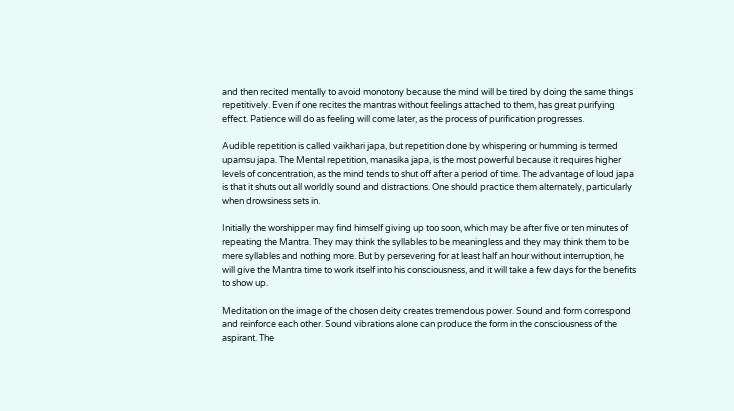and then recited mentally to avoid monotony because the mind will be tired by doing the same things repetitively. Even if one recites the mantras without feelings attached to them, has great purifying effect. Patience will do as feeling will come later, as the process of purification progresses.

Audible repetition is called vaikhari japa, but repetition done by whispering or humming is termed upamsu japa. The Mental repetition, manasika japa, is the most powerful because it requires higher levels of concentration, as the mind tends to shut off after a period of time. The advantage of loud japa is that it shuts out all worldly sound and distractions. One should practice them alternately, particularly when drowsiness sets in.

Initially the worshipper may find himself giving up too soon, which may be after five or ten minutes of repeating the Mantra. They may think the syllables to be meaningless and they may think them to be mere syllables and nothing more. But by persevering for at least half an hour without interruption, he will give the Mantra time to work itself into his consciousness, and it will take a few days for the benefits to show up.

Meditation on the image of the chosen deity creates tremendous power. Sound and form correspond and reinforce each other. Sound vibrations alone can produce the form in the consciousness of the aspirant. The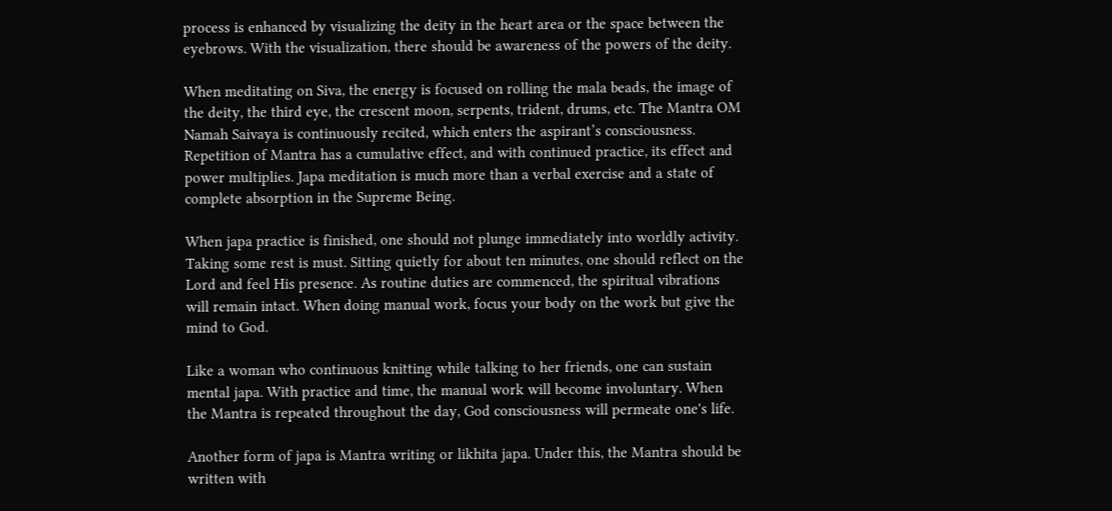process is enhanced by visualizing the deity in the heart area or the space between the eyebrows. With the visualization, there should be awareness of the powers of the deity.

When meditating on Siva, the energy is focused on rolling the mala beads, the image of the deity, the third eye, the crescent moon, serpents, trident, drums, etc. The Mantra OM Namah Saivaya is continuously recited, which enters the aspirant’s consciousness. Repetition of Mantra has a cumulative effect, and with continued practice, its effect and power multiplies. Japa meditation is much more than a verbal exercise and a state of complete absorption in the Supreme Being.

When japa practice is finished, one should not plunge immediately into worldly activity. Taking some rest is must. Sitting quietly for about ten minutes, one should reflect on the Lord and feel His presence. As routine duties are commenced, the spiritual vibrations will remain intact. When doing manual work, focus your body on the work but give the mind to God.

Like a woman who continuous knitting while talking to her friends, one can sustain mental japa. With practice and time, the manual work will become involuntary. When the Mantra is repeated throughout the day, God consciousness will permeate one's life.

Another form of japa is Mantra writing or likhita japa. Under this, the Mantra should be written with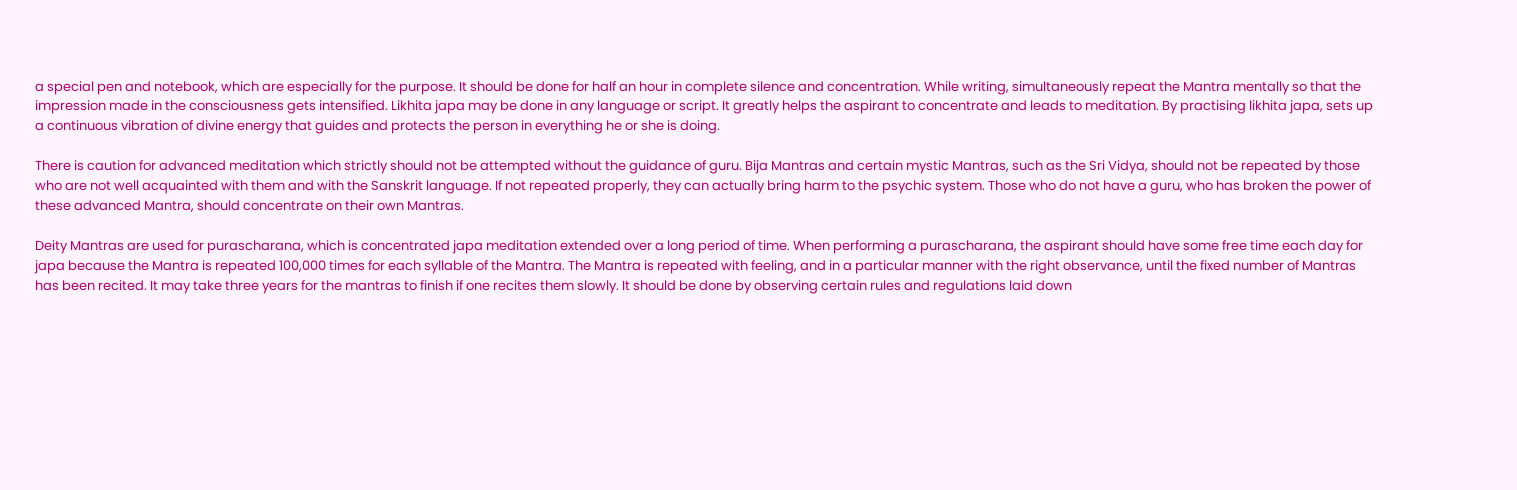a special pen and notebook, which are especially for the purpose. It should be done for half an hour in complete silence and concentration. While writing, simultaneously repeat the Mantra mentally so that the impression made in the consciousness gets intensified. Likhita japa may be done in any language or script. It greatly helps the aspirant to concentrate and leads to meditation. By practising likhita japa, sets up a continuous vibration of divine energy that guides and protects the person in everything he or she is doing.

There is caution for advanced meditation which strictly should not be attempted without the guidance of guru. Bija Mantras and certain mystic Mantras, such as the Sri Vidya, should not be repeated by those who are not well acquainted with them and with the Sanskrit language. If not repeated properly, they can actually bring harm to the psychic system. Those who do not have a guru, who has broken the power of these advanced Mantra, should concentrate on their own Mantras.

Deity Mantras are used for purascharana, which is concentrated japa meditation extended over a long period of time. When performing a purascharana, the aspirant should have some free time each day for japa because the Mantra is repeated 100,000 times for each syllable of the Mantra. The Mantra is repeated with feeling, and in a particular manner with the right observance, until the fixed number of Mantras has been recited. It may take three years for the mantras to finish if one recites them slowly. It should be done by observing certain rules and regulations laid down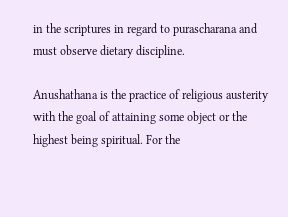in the scriptures in regard to purascharana and must observe dietary discipline.

Anushathana is the practice of religious austerity with the goal of attaining some object or the highest being spiritual. For the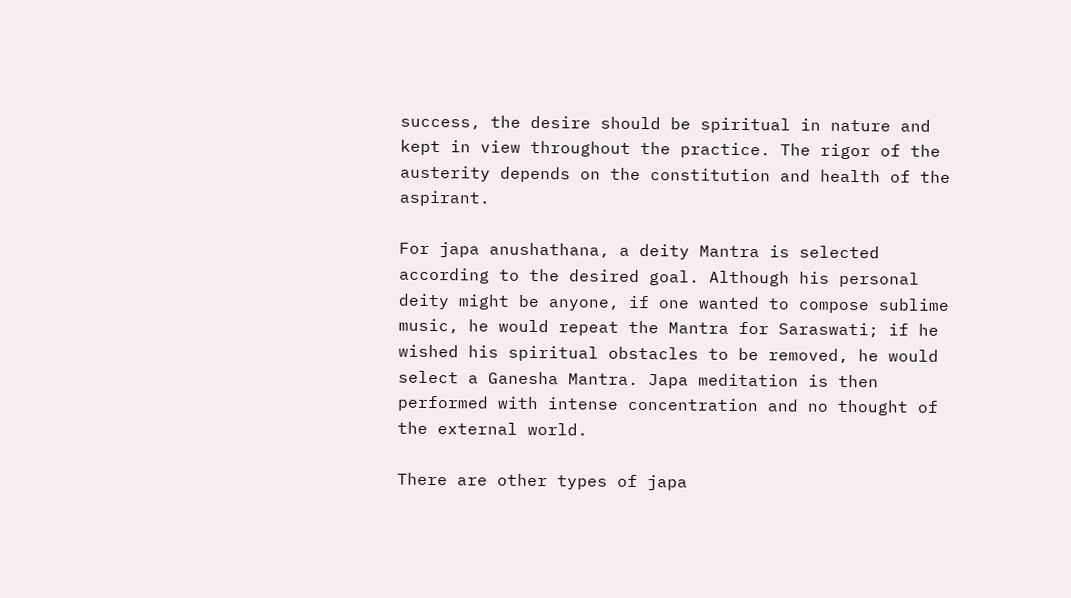success, the desire should be spiritual in nature and kept in view throughout the practice. The rigor of the austerity depends on the constitution and health of the aspirant.

For japa anushathana, a deity Mantra is selected according to the desired goal. Although his personal deity might be anyone, if one wanted to compose sublime music, he would repeat the Mantra for Saraswati; if he wished his spiritual obstacles to be removed, he would select a Ganesha Mantra. Japa meditation is then performed with intense concentration and no thought of the external world.

There are other types of japa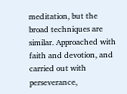meditation, but the broad techniques are similar. Approached with faith and devotion, and carried out with perseverance,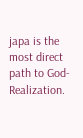japa is the most direct path to God-Realization.